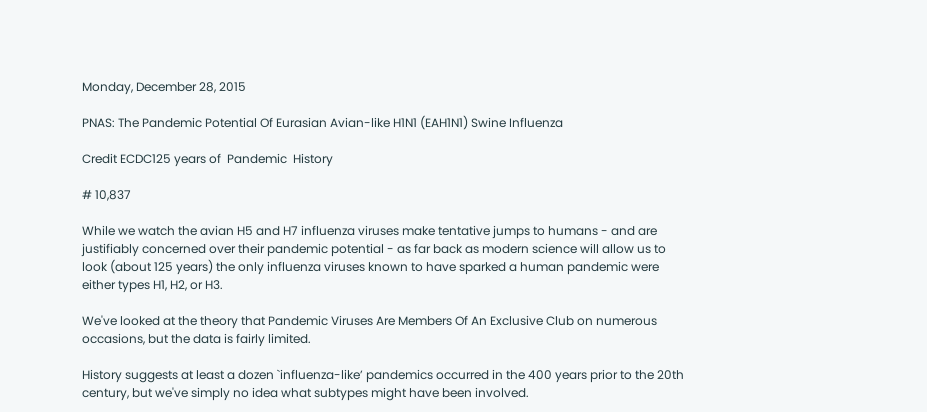Monday, December 28, 2015

PNAS: The Pandemic Potential Of Eurasian Avian-like H1N1 (EAH1N1) Swine Influenza

Credit ECDC125 years of  Pandemic  History

# 10,837

While we watch the avian H5 and H7 influenza viruses make tentative jumps to humans - and are justifiably concerned over their pandemic potential - as far back as modern science will allow us to look (about 125 years) the only influenza viruses known to have sparked a human pandemic were either types H1, H2, or H3.

We've looked at the theory that Pandemic Viruses Are Members Of An Exclusive Club on numerous occasions, but the data is fairly limited.

History suggests at least a dozen `influenza-like’ pandemics occurred in the 400 years prior to the 20th century, but we've simply no idea what subtypes might have been involved.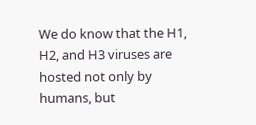We do know that the H1, H2, and H3 viruses are hosted not only by humans, but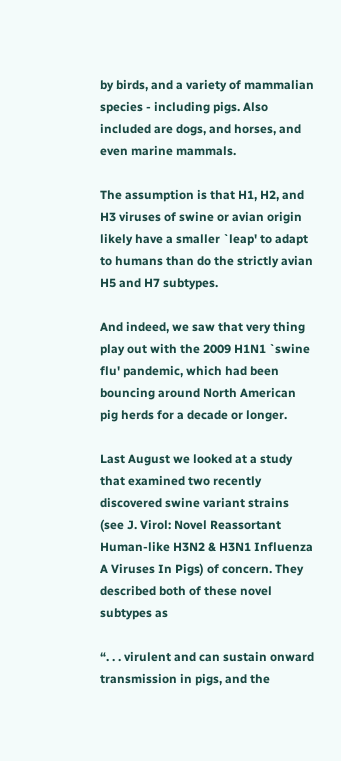by birds, and a variety of mammalian species - including pigs. Also included are dogs, and horses, and even marine mammals.

The assumption is that H1, H2, and H3 viruses of swine or avian origin likely have a smaller `leap' to adapt to humans than do the strictly avian H5 and H7 subtypes.

And indeed, we saw that very thing play out with the 2009 H1N1 `swine flu' pandemic, which had been bouncing around North American pig herds for a decade or longer.

Last August we looked at a study that examined two recently discovered swine variant strains (see J. Virol: Novel Reassortant Human-like H3N2 & H3N1 Influenza A Viruses In Pigs) of concern. They described both of these novel subtypes as

“. . . virulent and can sustain onward transmission in pigs, and the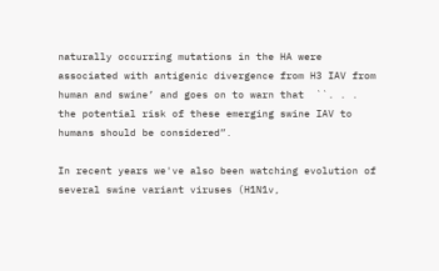naturally occurring mutations in the HA were associated with antigenic divergence from H3 IAV from human and swine’ and goes on to warn that  ``. . . the potential risk of these emerging swine IAV to humans should be considered”.

In recent years we've also been watching evolution of several swine variant viruses (H1N1v,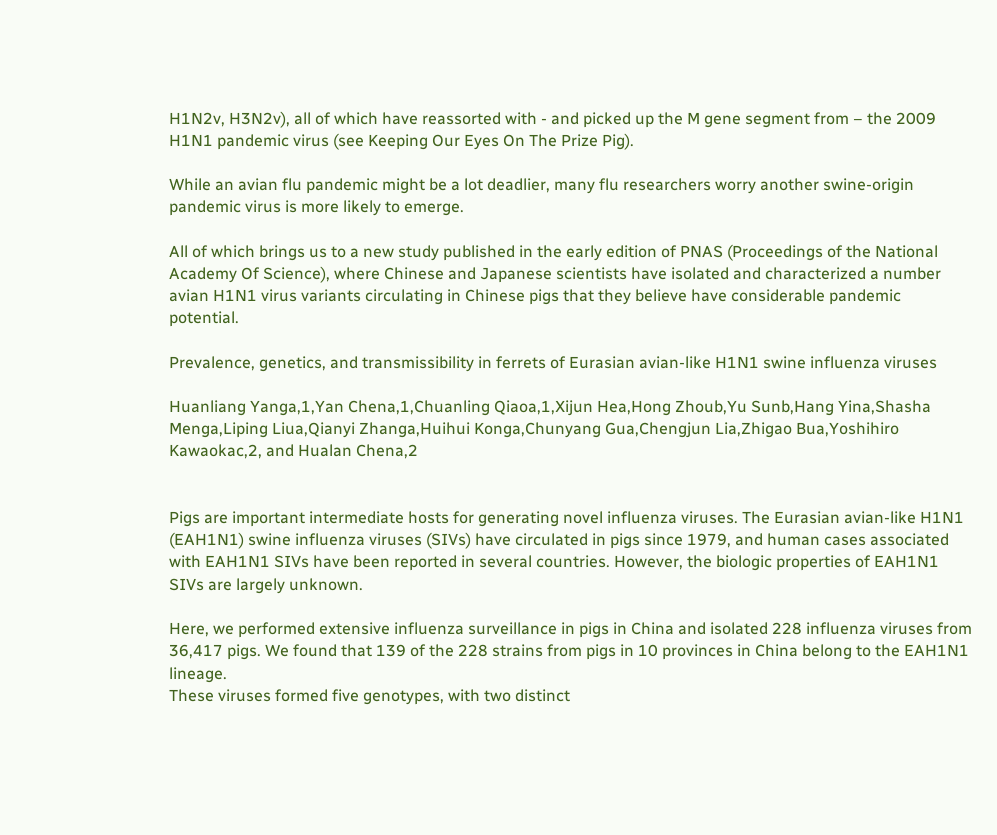H1N2v, H3N2v), all of which have reassorted with - and picked up the M gene segment from – the 2009 H1N1 pandemic virus (see Keeping Our Eyes On The Prize Pig).

While an avian flu pandemic might be a lot deadlier, many flu researchers worry another swine-origin pandemic virus is more likely to emerge.

All of which brings us to a new study published in the early edition of PNAS (Proceedings of the National Academy Of Science), where Chinese and Japanese scientists have isolated and characterized a number avian H1N1 virus variants circulating in Chinese pigs that they believe have considerable pandemic potential.

Prevalence, genetics, and transmissibility in ferrets of Eurasian avian-like H1N1 swine influenza viruses

Huanliang Yanga,1,Yan Chena,1,Chuanling Qiaoa,1,Xijun Hea,Hong Zhoub,Yu Sunb,Hang Yina,Shasha Menga,Liping Liua,Qianyi Zhanga,Huihui Konga,Chunyang Gua,Chengjun Lia,Zhigao Bua,Yoshihiro Kawaokac,2, and Hualan Chena,2


Pigs are important intermediate hosts for generating novel influenza viruses. The Eurasian avian-like H1N1 (EAH1N1) swine influenza viruses (SIVs) have circulated in pigs since 1979, and human cases associated with EAH1N1 SIVs have been reported in several countries. However, the biologic properties of EAH1N1 SIVs are largely unknown.

Here, we performed extensive influenza surveillance in pigs in China and isolated 228 influenza viruses from 36,417 pigs. We found that 139 of the 228 strains from pigs in 10 provinces in China belong to the EAH1N1 lineage.
These viruses formed five genotypes, with two distinct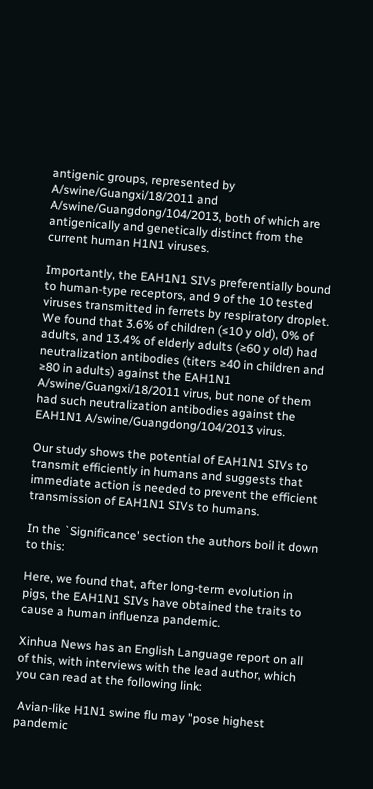antigenic groups, represented by A/swine/Guangxi/18/2011 and A/swine/Guangdong/104/2013, both of which are antigenically and genetically distinct from the current human H1N1 viruses.

Importantly, the EAH1N1 SIVs preferentially bound to human-type receptors, and 9 of the 10 tested viruses transmitted in ferrets by respiratory droplet. We found that 3.6% of children (≤10 y old), 0% of adults, and 13.4% of elderly adults (≥60 y old) had neutralization antibodies (titers ≥40 in children and ≥80 in adults) against the EAH1N1 A/swine/Guangxi/18/2011 virus, but none of them had such neutralization antibodies against the EAH1N1 A/swine/Guangdong/104/2013 virus.

Our study shows the potential of EAH1N1 SIVs to transmit efficiently in humans and suggests that immediate action is needed to prevent the efficient transmission of EAH1N1 SIVs to humans.

In the `Significance' section the authors boil it down to this:

Here, we found that, after long-term evolution in pigs, the EAH1N1 SIVs have obtained the traits to cause a human influenza pandemic.

Xinhua News has an English Language report on all of this, with interviews with the lead author, which you can read at the following link:

 Avian-like H1N1 swine flu may "pose highest pandemic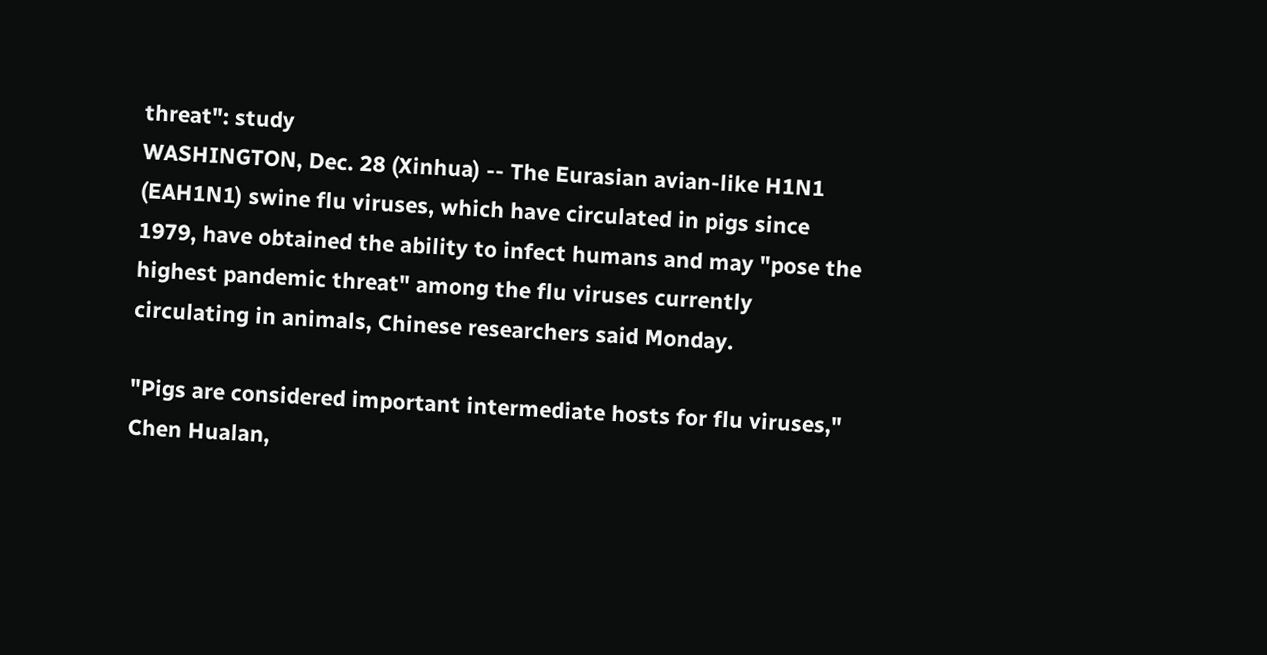threat": study
WASHINGTON, Dec. 28 (Xinhua) -- The Eurasian avian-like H1N1 (EAH1N1) swine flu viruses, which have circulated in pigs since 1979, have obtained the ability to infect humans and may "pose the highest pandemic threat" among the flu viruses currently circulating in animals, Chinese researchers said Monday.

"Pigs are considered important intermediate hosts for flu viruses," Chen Hualan,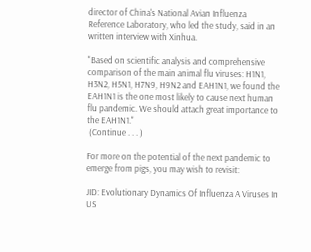director of China's National Avian Influenza Reference Laboratory, who led the study, said in an written interview with Xinhua.

"Based on scientific analysis and comprehensive comparison of the main animal flu viruses: H1N1, H3N2, H5N1, H7N9, H9N2 and EAH1N1, we found the EAH1N1 is the one most likely to cause next human flu pandemic. We should attach great importance to the EAH1N1."
 (Continue . . . )

For more on the potential of the next pandemic to emerge from pigs, you may wish to revisit:

JID: Evolutionary Dynamics Of Influenza A Viruses In US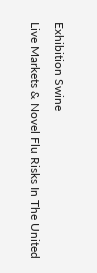Exhibition Swine
Live Markets & Novel Flu Risks In The United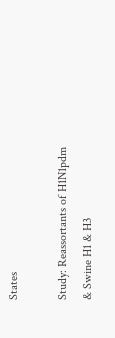States

Study: Reassortants of H1N1pdm & Swine H1 & H3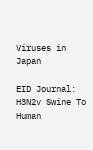Viruses in Japan

EID Journal: H3N2v Swine To Human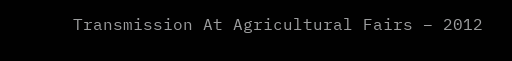Transmission At Agricultural Fairs – 2012